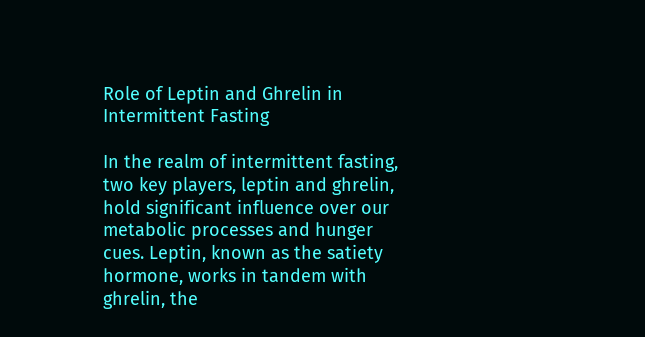Role of Leptin and Ghrelin in Intermittent Fasting

In the realm of intermittent fasting, two key players, leptin and ghrelin, hold significant influence over our metabolic processes and hunger cues. Leptin, known as the satiety hormone, works in tandem with ghrelin, the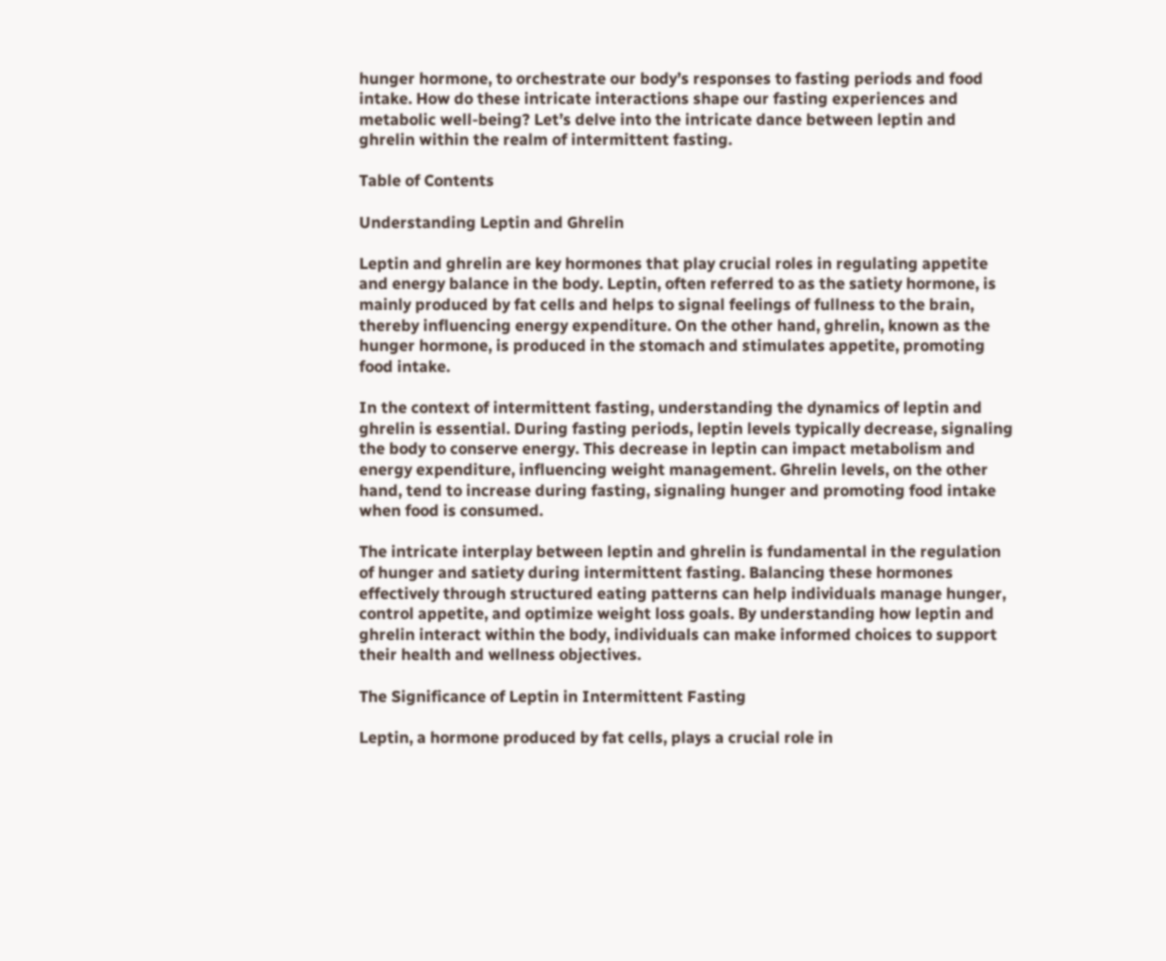hunger hormone, to orchestrate our body’s responses to fasting periods and food intake. How do these intricate interactions shape our fasting experiences and metabolic well-being? Let’s delve into the intricate dance between leptin and ghrelin within the realm of intermittent fasting.

Table of Contents

Understanding Leptin and Ghrelin

Leptin and ghrelin are key hormones that play crucial roles in regulating appetite and energy balance in the body. Leptin, often referred to as the satiety hormone, is mainly produced by fat cells and helps to signal feelings of fullness to the brain, thereby influencing energy expenditure. On the other hand, ghrelin, known as the hunger hormone, is produced in the stomach and stimulates appetite, promoting food intake.

In the context of intermittent fasting, understanding the dynamics of leptin and ghrelin is essential. During fasting periods, leptin levels typically decrease, signaling the body to conserve energy. This decrease in leptin can impact metabolism and energy expenditure, influencing weight management. Ghrelin levels, on the other hand, tend to increase during fasting, signaling hunger and promoting food intake when food is consumed.

The intricate interplay between leptin and ghrelin is fundamental in the regulation of hunger and satiety during intermittent fasting. Balancing these hormones effectively through structured eating patterns can help individuals manage hunger, control appetite, and optimize weight loss goals. By understanding how leptin and ghrelin interact within the body, individuals can make informed choices to support their health and wellness objectives.

The Significance of Leptin in Intermittent Fasting

Leptin, a hormone produced by fat cells, plays a crucial role in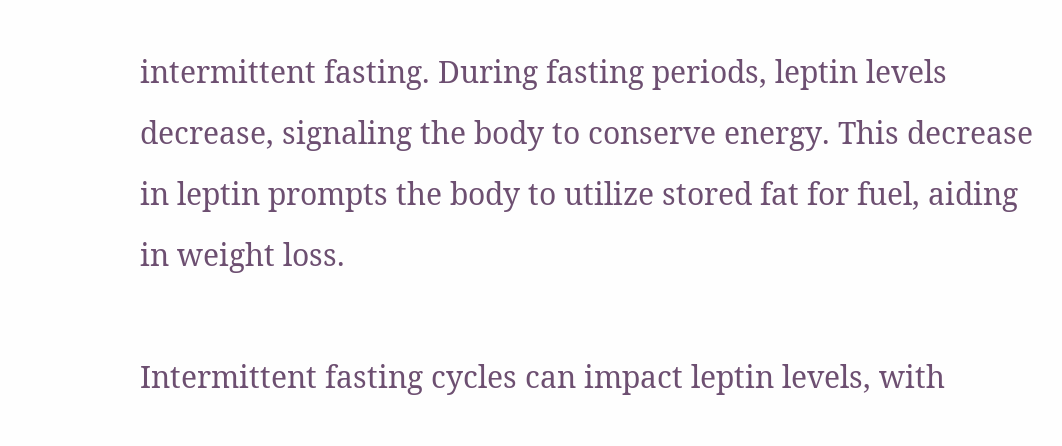intermittent fasting. During fasting periods, leptin levels decrease, signaling the body to conserve energy. This decrease in leptin prompts the body to utilize stored fat for fuel, aiding in weight loss.

Intermittent fasting cycles can impact leptin levels, with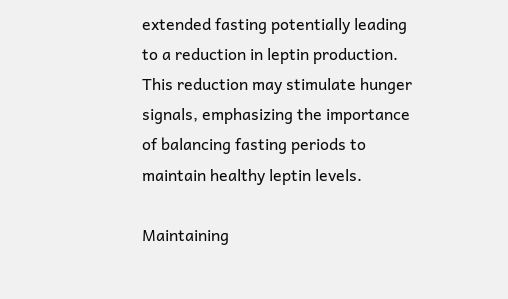extended fasting potentially leading to a reduction in leptin production. This reduction may stimulate hunger signals, emphasizing the importance of balancing fasting periods to maintain healthy leptin levels.

Maintaining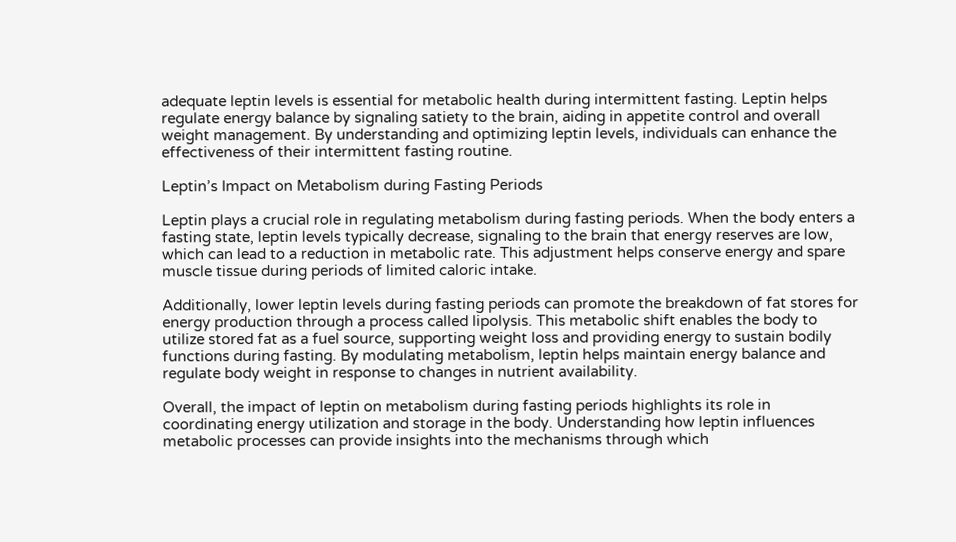adequate leptin levels is essential for metabolic health during intermittent fasting. Leptin helps regulate energy balance by signaling satiety to the brain, aiding in appetite control and overall weight management. By understanding and optimizing leptin levels, individuals can enhance the effectiveness of their intermittent fasting routine.

Leptin’s Impact on Metabolism during Fasting Periods

Leptin plays a crucial role in regulating metabolism during fasting periods. When the body enters a fasting state, leptin levels typically decrease, signaling to the brain that energy reserves are low, which can lead to a reduction in metabolic rate. This adjustment helps conserve energy and spare muscle tissue during periods of limited caloric intake.

Additionally, lower leptin levels during fasting periods can promote the breakdown of fat stores for energy production through a process called lipolysis. This metabolic shift enables the body to utilize stored fat as a fuel source, supporting weight loss and providing energy to sustain bodily functions during fasting. By modulating metabolism, leptin helps maintain energy balance and regulate body weight in response to changes in nutrient availability.

Overall, the impact of leptin on metabolism during fasting periods highlights its role in coordinating energy utilization and storage in the body. Understanding how leptin influences metabolic processes can provide insights into the mechanisms through which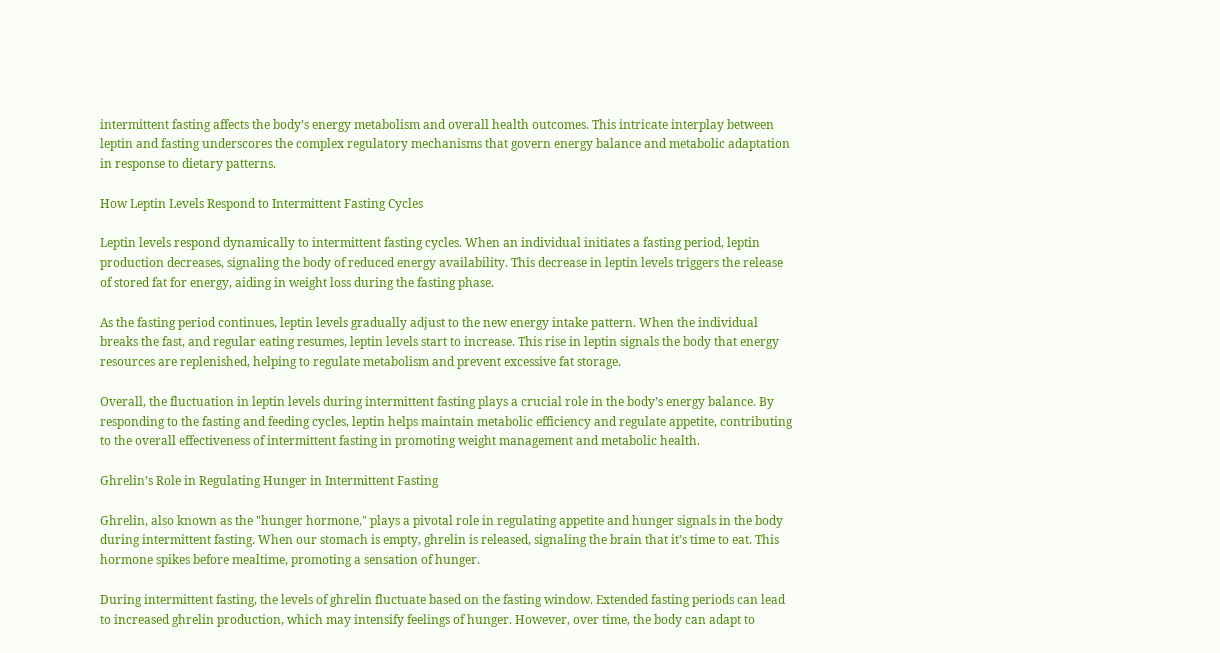intermittent fasting affects the body’s energy metabolism and overall health outcomes. This intricate interplay between leptin and fasting underscores the complex regulatory mechanisms that govern energy balance and metabolic adaptation in response to dietary patterns.

How Leptin Levels Respond to Intermittent Fasting Cycles

Leptin levels respond dynamically to intermittent fasting cycles. When an individual initiates a fasting period, leptin production decreases, signaling the body of reduced energy availability. This decrease in leptin levels triggers the release of stored fat for energy, aiding in weight loss during the fasting phase.

As the fasting period continues, leptin levels gradually adjust to the new energy intake pattern. When the individual breaks the fast, and regular eating resumes, leptin levels start to increase. This rise in leptin signals the body that energy resources are replenished, helping to regulate metabolism and prevent excessive fat storage.

Overall, the fluctuation in leptin levels during intermittent fasting plays a crucial role in the body’s energy balance. By responding to the fasting and feeding cycles, leptin helps maintain metabolic efficiency and regulate appetite, contributing to the overall effectiveness of intermittent fasting in promoting weight management and metabolic health.

Ghrelin’s Role in Regulating Hunger in Intermittent Fasting

Ghrelin, also known as the "hunger hormone," plays a pivotal role in regulating appetite and hunger signals in the body during intermittent fasting. When our stomach is empty, ghrelin is released, signaling the brain that it’s time to eat. This hormone spikes before mealtime, promoting a sensation of hunger.

During intermittent fasting, the levels of ghrelin fluctuate based on the fasting window. Extended fasting periods can lead to increased ghrelin production, which may intensify feelings of hunger. However, over time, the body can adapt to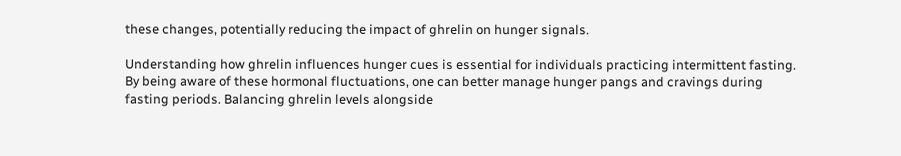these changes, potentially reducing the impact of ghrelin on hunger signals.

Understanding how ghrelin influences hunger cues is essential for individuals practicing intermittent fasting. By being aware of these hormonal fluctuations, one can better manage hunger pangs and cravings during fasting periods. Balancing ghrelin levels alongside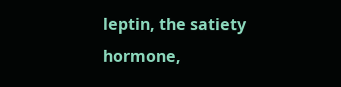leptin, the satiety hormone,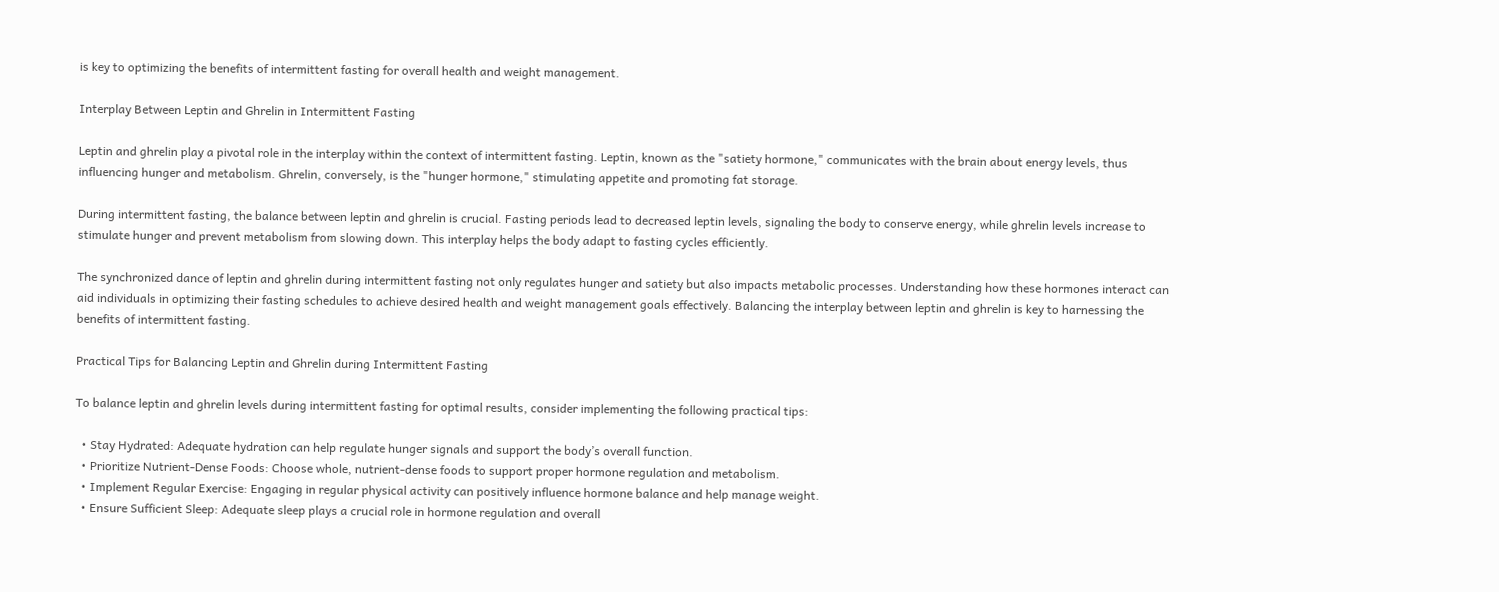is key to optimizing the benefits of intermittent fasting for overall health and weight management.

Interplay Between Leptin and Ghrelin in Intermittent Fasting

Leptin and ghrelin play a pivotal role in the interplay within the context of intermittent fasting. Leptin, known as the "satiety hormone," communicates with the brain about energy levels, thus influencing hunger and metabolism. Ghrelin, conversely, is the "hunger hormone," stimulating appetite and promoting fat storage.

During intermittent fasting, the balance between leptin and ghrelin is crucial. Fasting periods lead to decreased leptin levels, signaling the body to conserve energy, while ghrelin levels increase to stimulate hunger and prevent metabolism from slowing down. This interplay helps the body adapt to fasting cycles efficiently.

The synchronized dance of leptin and ghrelin during intermittent fasting not only regulates hunger and satiety but also impacts metabolic processes. Understanding how these hormones interact can aid individuals in optimizing their fasting schedules to achieve desired health and weight management goals effectively. Balancing the interplay between leptin and ghrelin is key to harnessing the benefits of intermittent fasting.

Practical Tips for Balancing Leptin and Ghrelin during Intermittent Fasting

To balance leptin and ghrelin levels during intermittent fasting for optimal results, consider implementing the following practical tips:

  • Stay Hydrated: Adequate hydration can help regulate hunger signals and support the body’s overall function.
  • Prioritize Nutrient-Dense Foods: Choose whole, nutrient-dense foods to support proper hormone regulation and metabolism.
  • Implement Regular Exercise: Engaging in regular physical activity can positively influence hormone balance and help manage weight.
  • Ensure Sufficient Sleep: Adequate sleep plays a crucial role in hormone regulation and overall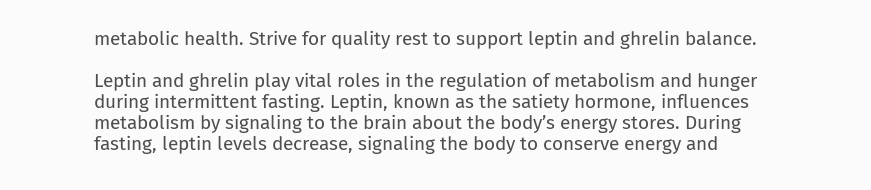metabolic health. Strive for quality rest to support leptin and ghrelin balance.

Leptin and ghrelin play vital roles in the regulation of metabolism and hunger during intermittent fasting. Leptin, known as the satiety hormone, influences metabolism by signaling to the brain about the body’s energy stores. During fasting, leptin levels decrease, signaling the body to conserve energy and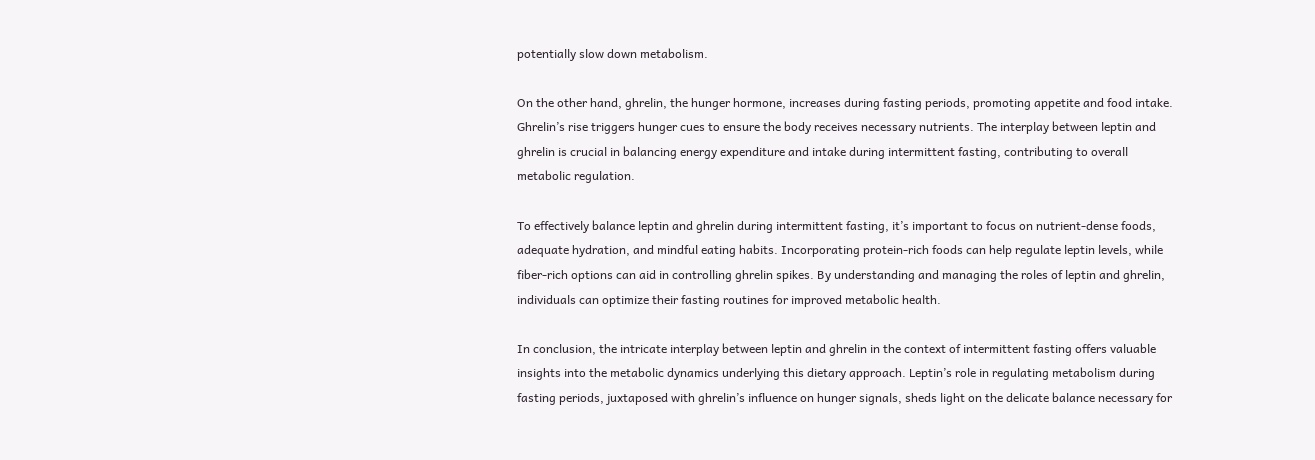potentially slow down metabolism.

On the other hand, ghrelin, the hunger hormone, increases during fasting periods, promoting appetite and food intake. Ghrelin’s rise triggers hunger cues to ensure the body receives necessary nutrients. The interplay between leptin and ghrelin is crucial in balancing energy expenditure and intake during intermittent fasting, contributing to overall metabolic regulation.

To effectively balance leptin and ghrelin during intermittent fasting, it’s important to focus on nutrient-dense foods, adequate hydration, and mindful eating habits. Incorporating protein-rich foods can help regulate leptin levels, while fiber-rich options can aid in controlling ghrelin spikes. By understanding and managing the roles of leptin and ghrelin, individuals can optimize their fasting routines for improved metabolic health.

In conclusion, the intricate interplay between leptin and ghrelin in the context of intermittent fasting offers valuable insights into the metabolic dynamics underlying this dietary approach. Leptin’s role in regulating metabolism during fasting periods, juxtaposed with ghrelin’s influence on hunger signals, sheds light on the delicate balance necessary for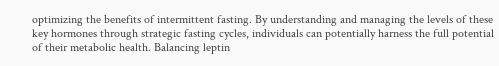optimizing the benefits of intermittent fasting. By understanding and managing the levels of these key hormones through strategic fasting cycles, individuals can potentially harness the full potential of their metabolic health. Balancing leptin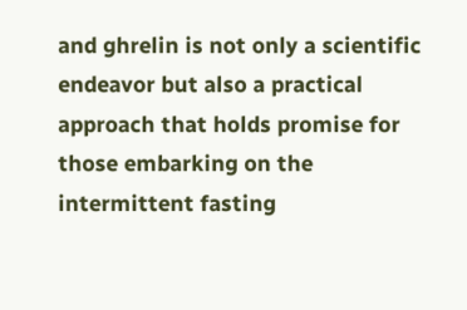and ghrelin is not only a scientific endeavor but also a practical approach that holds promise for those embarking on the intermittent fasting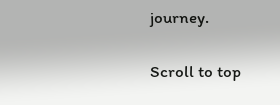journey.

Scroll to top